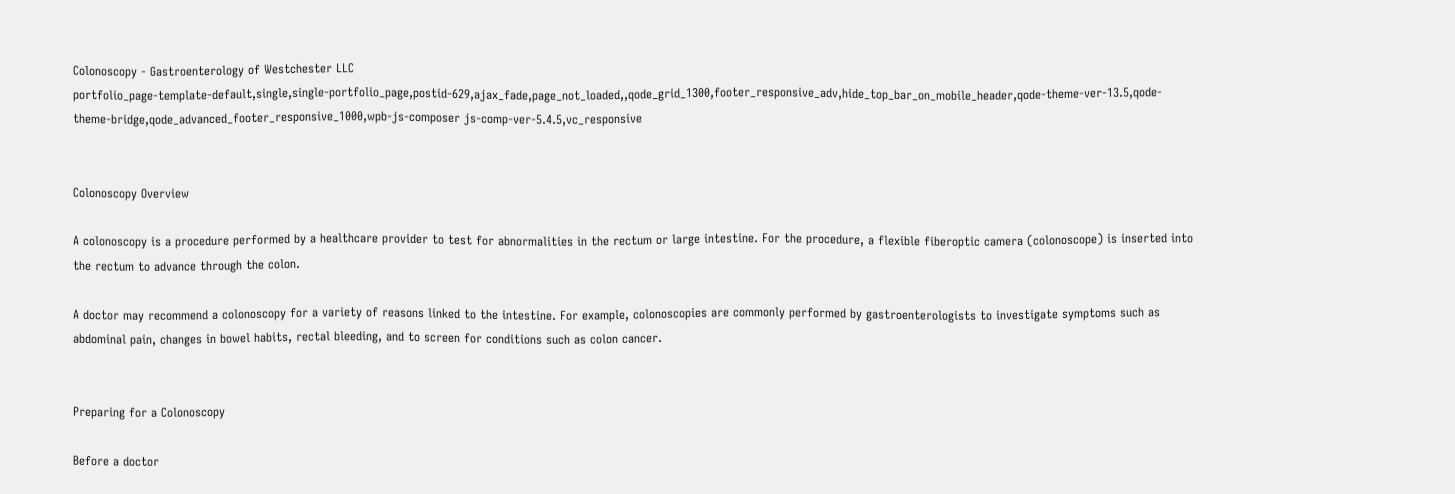Colonoscopy - Gastroenterology of Westchester LLC
portfolio_page-template-default,single,single-portfolio_page,postid-629,ajax_fade,page_not_loaded,,qode_grid_1300,footer_responsive_adv,hide_top_bar_on_mobile_header,qode-theme-ver-13.5,qode-theme-bridge,qode_advanced_footer_responsive_1000,wpb-js-composer js-comp-ver-5.4.5,vc_responsive


Colonoscopy Overview

A colonoscopy is a procedure performed by a healthcare provider to test for abnormalities in the rectum or large intestine. For the procedure, a flexible fiberoptic camera (colonoscope) is inserted into the rectum to advance through the colon.

A doctor may recommend a colonoscopy for a variety of reasons linked to the intestine. For example, colonoscopies are commonly performed by gastroenterologists to investigate symptoms such as abdominal pain, changes in bowel habits, rectal bleeding, and to screen for conditions such as colon cancer.


Preparing for a Colonoscopy

Before a doctor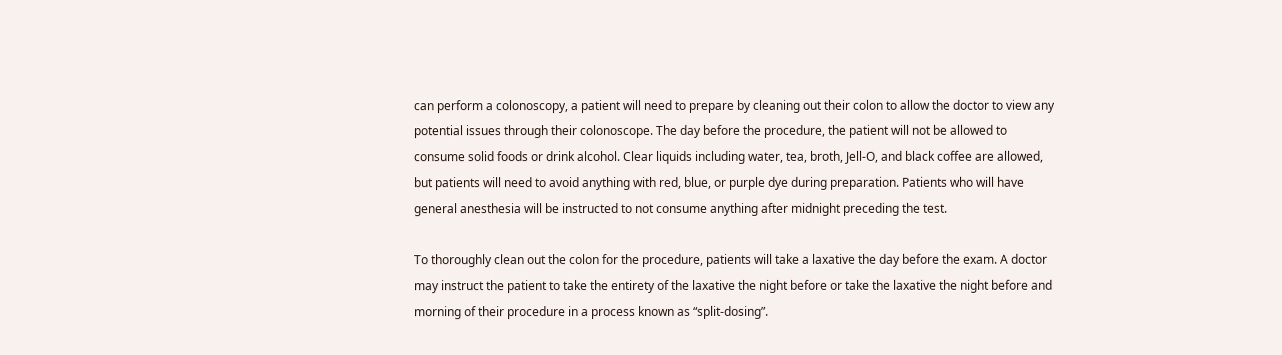can perform a colonoscopy, a patient will need to prepare by cleaning out their colon to allow the doctor to view any potential issues through their colonoscope. The day before the procedure, the patient will not be allowed to consume solid foods or drink alcohol. Clear liquids including water, tea, broth, Jell-O, and black coffee are allowed, but patients will need to avoid anything with red, blue, or purple dye during preparation. Patients who will have general anesthesia will be instructed to not consume anything after midnight preceding the test.

To thoroughly clean out the colon for the procedure, patients will take a laxative the day before the exam. A doctor may instruct the patient to take the entirety of the laxative the night before or take the laxative the night before and morning of their procedure in a process known as “split-dosing”.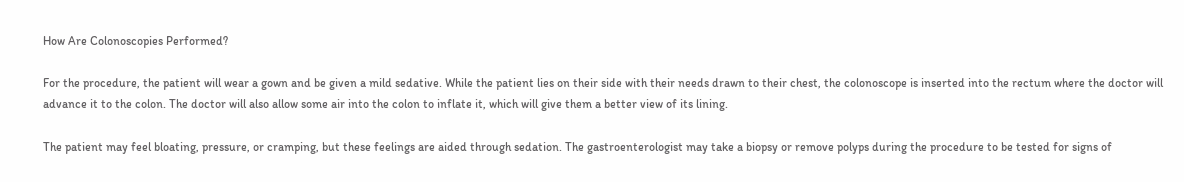How Are Colonoscopies Performed?

For the procedure, the patient will wear a gown and be given a mild sedative. While the patient lies on their side with their needs drawn to their chest, the colonoscope is inserted into the rectum where the doctor will advance it to the colon. The doctor will also allow some air into the colon to inflate it, which will give them a better view of its lining.

The patient may feel bloating, pressure, or cramping, but these feelings are aided through sedation. The gastroenterologist may take a biopsy or remove polyps during the procedure to be tested for signs of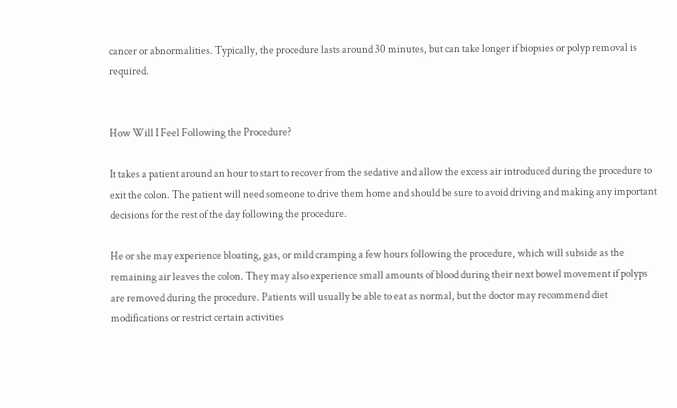cancer or abnormalities. Typically, the procedure lasts around 30 minutes, but can take longer if biopsies or polyp removal is required.


How Will I Feel Following the Procedure?

It takes a patient around an hour to start to recover from the sedative and allow the excess air introduced during the procedure to exit the colon. The patient will need someone to drive them home and should be sure to avoid driving and making any important decisions for the rest of the day following the procedure.

He or she may experience bloating, gas, or mild cramping a few hours following the procedure, which will subside as the remaining air leaves the colon. They may also experience small amounts of blood during their next bowel movement if polyps are removed during the procedure. Patients will usually be able to eat as normal, but the doctor may recommend diet modifications or restrict certain activities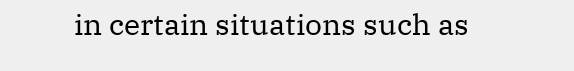in certain situations such as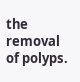the removal of polyps.